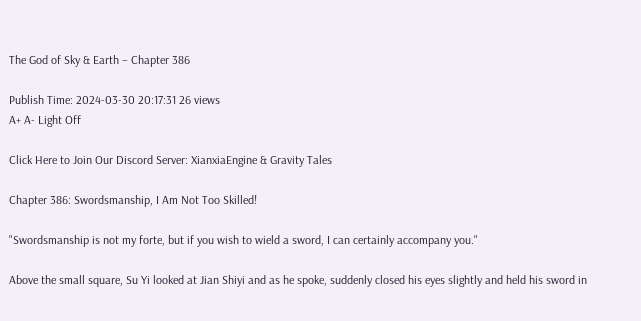The God of Sky & Earth – Chapter 386

Publish Time: 2024-03-30 20:17:31 26 views
A+ A- Light Off

Click Here to Join Our Discord Server: XianxiaEngine & Gravity Tales

Chapter 386: Swordsmanship, I Am Not Too Skilled!

"Swordsmanship is not my forte, but if you wish to wield a sword, I can certainly accompany you."

Above the small square, Su Yi looked at Jian Shiyi and as he spoke, suddenly closed his eyes slightly and held his sword in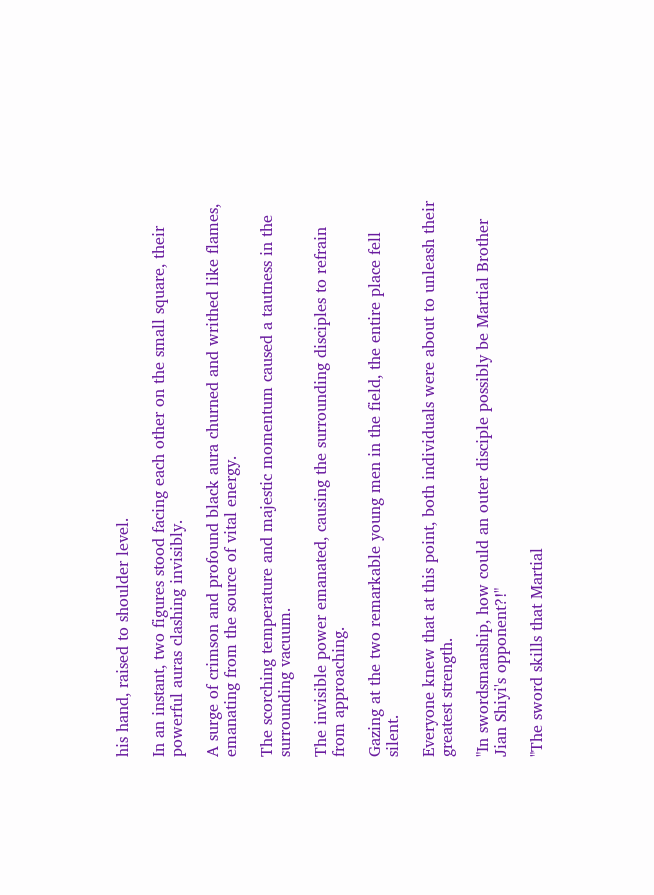his hand, raised to shoulder level.

In an instant, two figures stood facing each other on the small square, their powerful auras clashing invisibly.

A surge of crimson and profound black aura churned and writhed like flames, emanating from the source of vital energy.

The scorching temperature and majestic momentum caused a tautness in the surrounding vacuum.

The invisible power emanated, causing the surrounding disciples to refrain from approaching.

Gazing at the two remarkable young men in the field, the entire place fell silent.

Everyone knew that at this point, both individuals were about to unleash their greatest strength.

"In swordsmanship, how could an outer disciple possibly be Martial Brother Jian Shiyi's opponent?!"

"The sword skills that Martial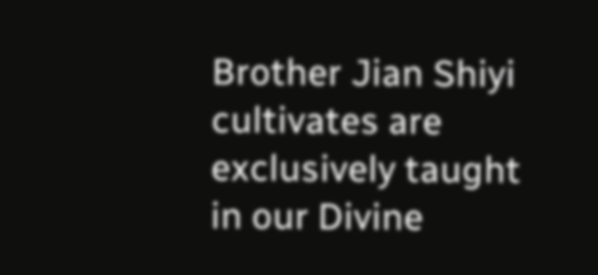Brother Jian Shiyi cultivates are exclusively taught in our Divine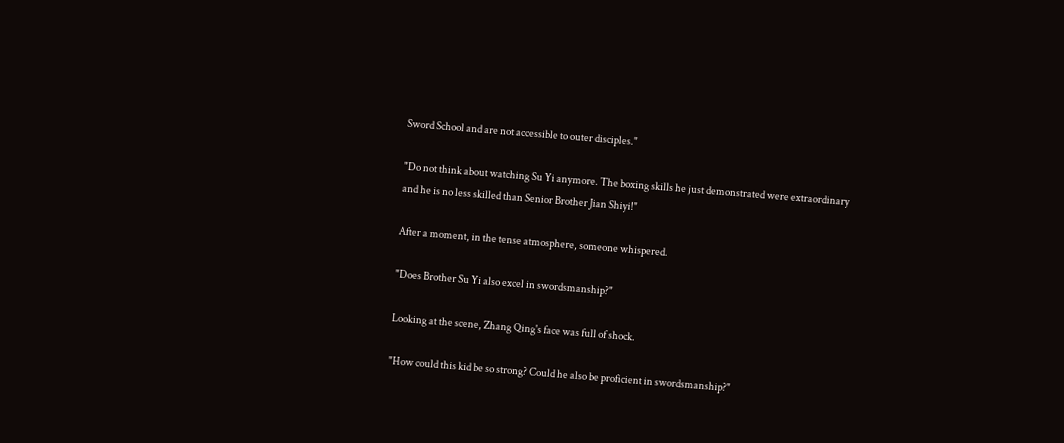Sword School and are not accessible to outer disciples."

"Do not think about watching Su Yi anymore. The boxing skills he just demonstrated were extraordinary and he is no less skilled than Senior Brother Jian Shiyi!"

After a moment, in the tense atmosphere, someone whispered.

"Does Brother Su Yi also excel in swordsmanship?"

Looking at the scene, Zhang Qing's face was full of shock.

"How could this kid be so strong? Could he also be proficient in swordsmanship?"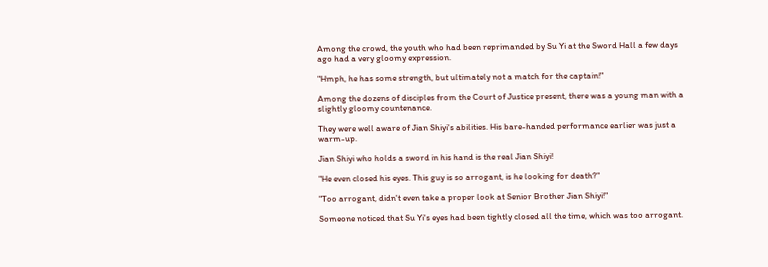Among the crowd, the youth who had been reprimanded by Su Yi at the Sword Hall a few days ago had a very gloomy expression.

"Hmph, he has some strength, but ultimately not a match for the captain!"

Among the dozens of disciples from the Court of Justice present, there was a young man with a slightly gloomy countenance.

They were well aware of Jian Shiyi's abilities. His bare-handed performance earlier was just a warm-up.

Jian Shiyi who holds a sword in his hand is the real Jian Shiyi!

"He even closed his eyes. This guy is so arrogant, is he looking for death?"

"Too arrogant, didn't even take a proper look at Senior Brother Jian Shiyi!"

Someone noticed that Su Yi's eyes had been tightly closed all the time, which was too arrogant.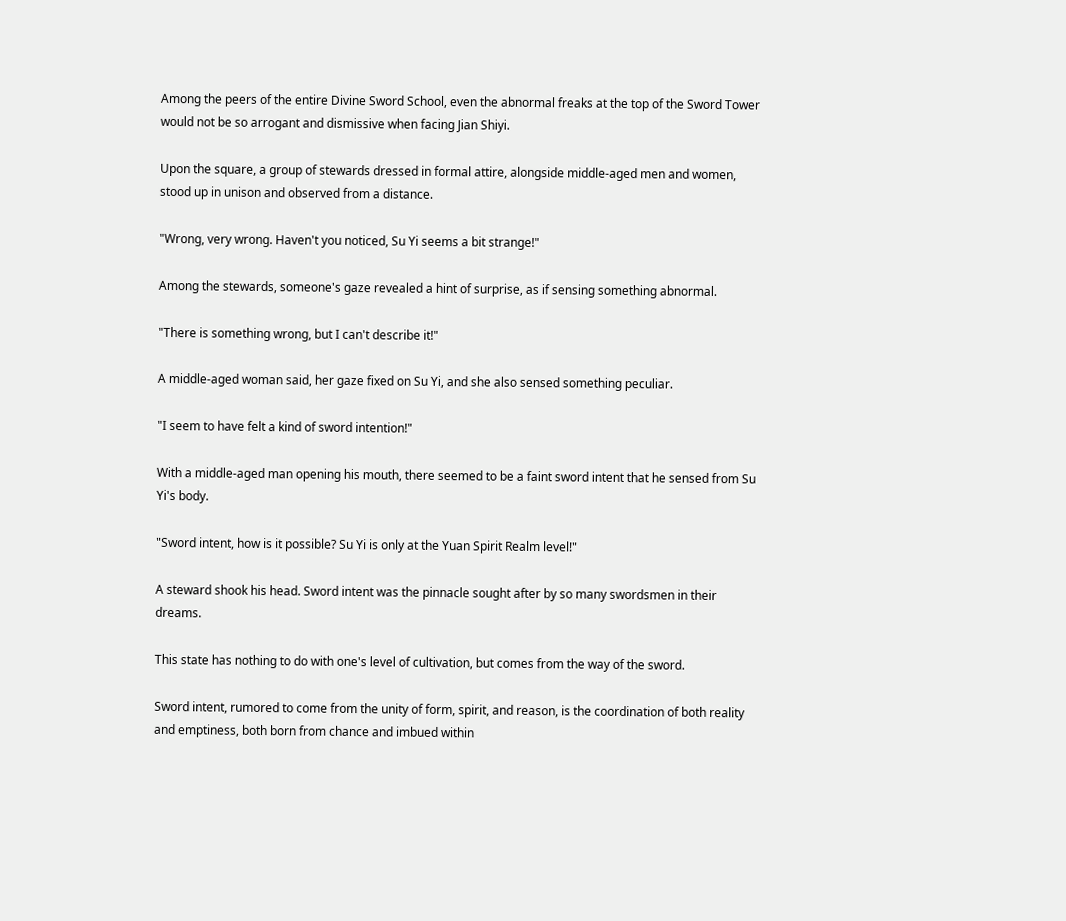Among the peers of the entire Divine Sword School, even the abnormal freaks at the top of the Sword Tower would not be so arrogant and dismissive when facing Jian Shiyi.

Upon the square, a group of stewards dressed in formal attire, alongside middle-aged men and women, stood up in unison and observed from a distance.

"Wrong, very wrong. Haven't you noticed, Su Yi seems a bit strange!"

Among the stewards, someone's gaze revealed a hint of surprise, as if sensing something abnormal.

"There is something wrong, but I can't describe it!"

A middle-aged woman said, her gaze fixed on Su Yi, and she also sensed something peculiar.

"I seem to have felt a kind of sword intention!"

With a middle-aged man opening his mouth, there seemed to be a faint sword intent that he sensed from Su Yi's body.

"Sword intent, how is it possible? Su Yi is only at the Yuan Spirit Realm level!"

A steward shook his head. Sword intent was the pinnacle sought after by so many swordsmen in their dreams.

This state has nothing to do with one's level of cultivation, but comes from the way of the sword.

Sword intent, rumored to come from the unity of form, spirit, and reason, is the coordination of both reality and emptiness, both born from chance and imbued within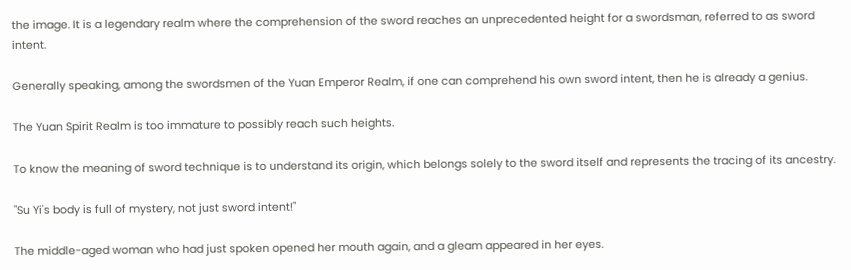the image. It is a legendary realm where the comprehension of the sword reaches an unprecedented height for a swordsman, referred to as sword intent.

Generally speaking, among the swordsmen of the Yuan Emperor Realm, if one can comprehend his own sword intent, then he is already a genius.

The Yuan Spirit Realm is too immature to possibly reach such heights.

To know the meaning of sword technique is to understand its origin, which belongs solely to the sword itself and represents the tracing of its ancestry.

"Su Yi's body is full of mystery, not just sword intent!"

The middle-aged woman who had just spoken opened her mouth again, and a gleam appeared in her eyes.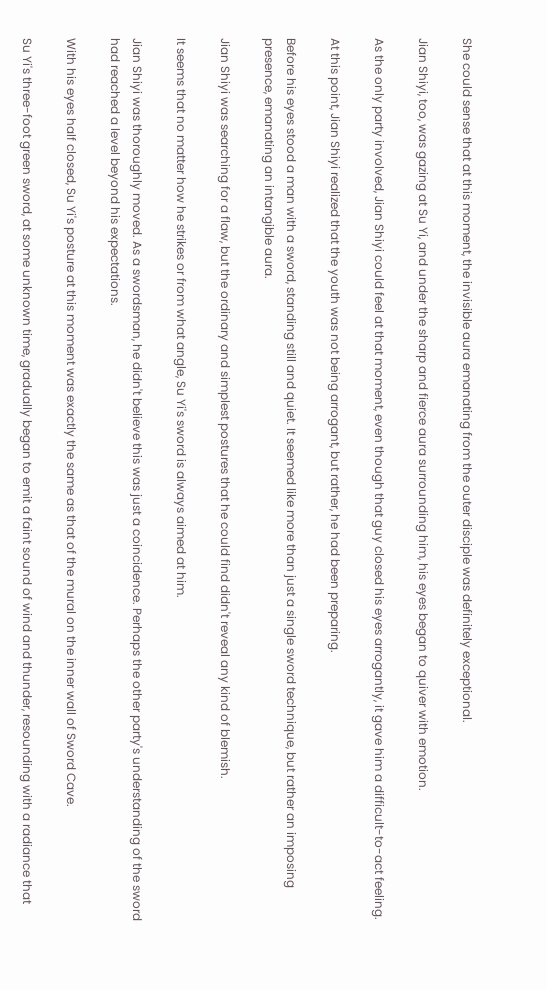She could sense that at this moment, the invisible aura emanating from the outer disciple was definitely exceptional.

Jian Shiyi, too, was gazing at Su Yi, and under the sharp and fierce aura surrounding him, his eyes began to quiver with emotion.

As the only party involved, Jian Shiyi could feel at that moment, even though that guy closed his eyes arrogantly, it gave him a difficult-to-act feeling.

At this point, Jian Shiyi realized that the youth was not being arrogant, but rather, he had been preparing.

Before his eyes stood a man with a sword, standing still and quiet. It seemed like more than just a single sword technique, but rather an imposing presence, emanating an intangible aura.

Jian Shiyi was searching for a flaw, but the ordinary and simplest postures that he could find didn't reveal any kind of blemish.

It seems that no matter how he strikes or from what angle, Su Yi's sword is always aimed at him.

Jian Shiyi was thoroughly moved. As a swordsman, he didn't believe this was just a coincidence. Perhaps the other party's understanding of the sword had reached a level beyond his expectations.

With his eyes half closed, Su Yi's posture at this moment was exactly the same as that of the mural on the inner wall of Sword Cave.

Su Yi's three-foot green sword, at some unknown time, gradually began to emit a faint sound of wind and thunder, resounding with a radiance that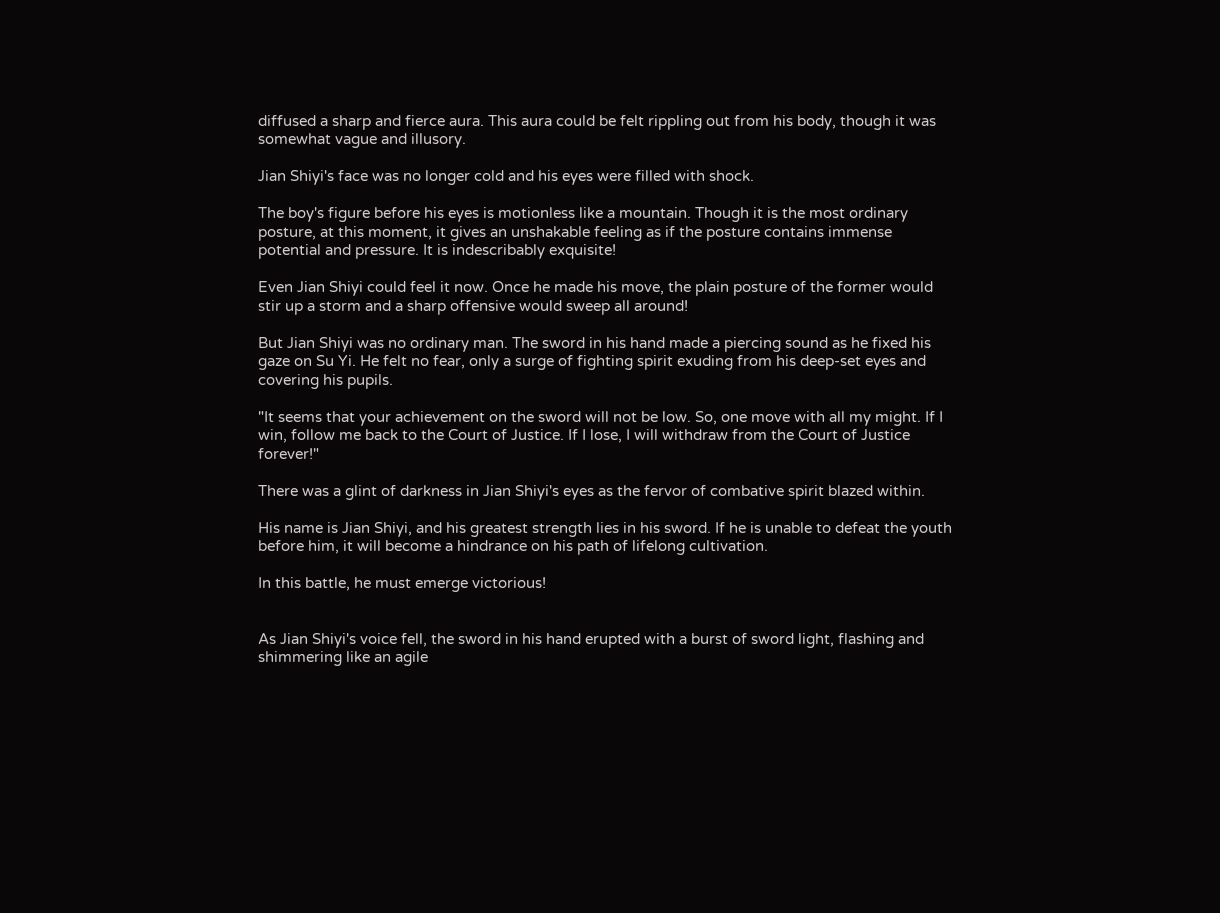diffused a sharp and fierce aura. This aura could be felt rippling out from his body, though it was somewhat vague and illusory.

Jian Shiyi's face was no longer cold and his eyes were filled with shock.

The boy's figure before his eyes is motionless like a mountain. Though it is the most ordinary posture, at this moment, it gives an unshakable feeling as if the posture contains immense potential and pressure. It is indescribably exquisite!

Even Jian Shiyi could feel it now. Once he made his move, the plain posture of the former would stir up a storm and a sharp offensive would sweep all around!

But Jian Shiyi was no ordinary man. The sword in his hand made a piercing sound as he fixed his gaze on Su Yi. He felt no fear, only a surge of fighting spirit exuding from his deep-set eyes and covering his pupils.

"It seems that your achievement on the sword will not be low. So, one move with all my might. If I win, follow me back to the Court of Justice. If I lose, I will withdraw from the Court of Justice forever!"

There was a glint of darkness in Jian Shiyi's eyes as the fervor of combative spirit blazed within.

His name is Jian Shiyi, and his greatest strength lies in his sword. If he is unable to defeat the youth before him, it will become a hindrance on his path of lifelong cultivation.

In this battle, he must emerge victorious!


As Jian Shiyi's voice fell, the sword in his hand erupted with a burst of sword light, flashing and shimmering like an agile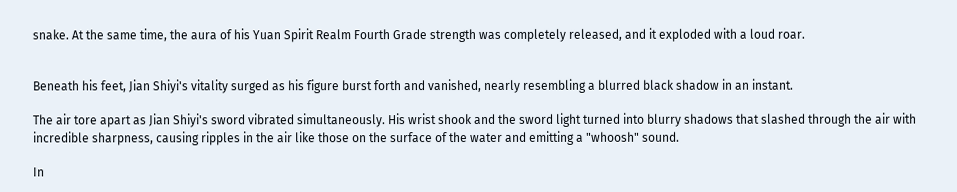snake. At the same time, the aura of his Yuan Spirit Realm Fourth Grade strength was completely released, and it exploded with a loud roar.


Beneath his feet, Jian Shiyi's vitality surged as his figure burst forth and vanished, nearly resembling a blurred black shadow in an instant.

The air tore apart as Jian Shiyi's sword vibrated simultaneously. His wrist shook and the sword light turned into blurry shadows that slashed through the air with incredible sharpness, causing ripples in the air like those on the surface of the water and emitting a "whoosh" sound.

In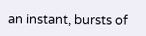an instant, bursts of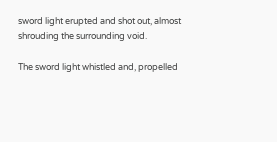sword light erupted and shot out, almost shrouding the surrounding void.

The sword light whistled and, propelled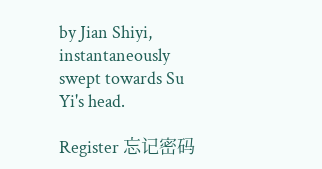by Jian Shiyi, instantaneously swept towards Su Yi's head.

Register 忘记密码